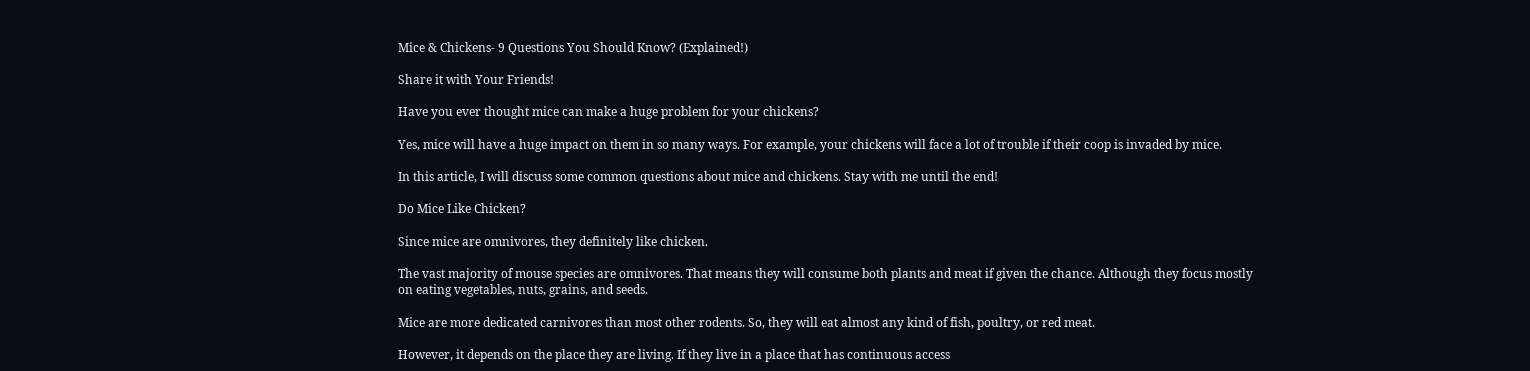Mice & Chickens- 9 Questions You Should Know? (Explained!)

Share it with Your Friends!

Have you ever thought mice can make a huge problem for your chickens?

Yes, mice will have a huge impact on them in so many ways. For example, your chickens will face a lot of trouble if their coop is invaded by mice.

In this article, I will discuss some common questions about mice and chickens. Stay with me until the end!

Do Mice Like Chicken?

Since mice are omnivores, they definitely like chicken.

The vast majority of mouse species are omnivores. That means they will consume both plants and meat if given the chance. Although they focus mostly on eating vegetables, nuts, grains, and seeds.

Mice are more dedicated carnivores than most other rodents. So, they will eat almost any kind of fish, poultry, or red meat.

However, it depends on the place they are living. If they live in a place that has continuous access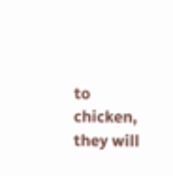to chicken, they will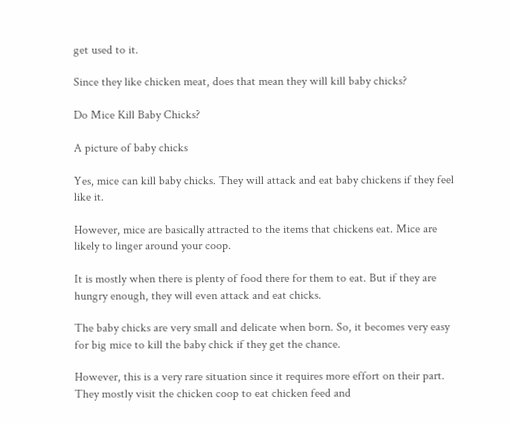get used to it.

Since they like chicken meat, does that mean they will kill baby chicks?

Do Mice Kill Baby Chicks?

A picture of baby chicks

Yes, mice can kill baby chicks. They will attack and eat baby chickens if they feel like it.

However, mice are basically attracted to the items that chickens eat. Mice are likely to linger around your coop.

It is mostly when there is plenty of food there for them to eat. But if they are hungry enough, they will even attack and eat chicks.

The baby chicks are very small and delicate when born. So, it becomes very easy for big mice to kill the baby chick if they get the chance.

However, this is a very rare situation since it requires more effort on their part. They mostly visit the chicken coop to eat chicken feed and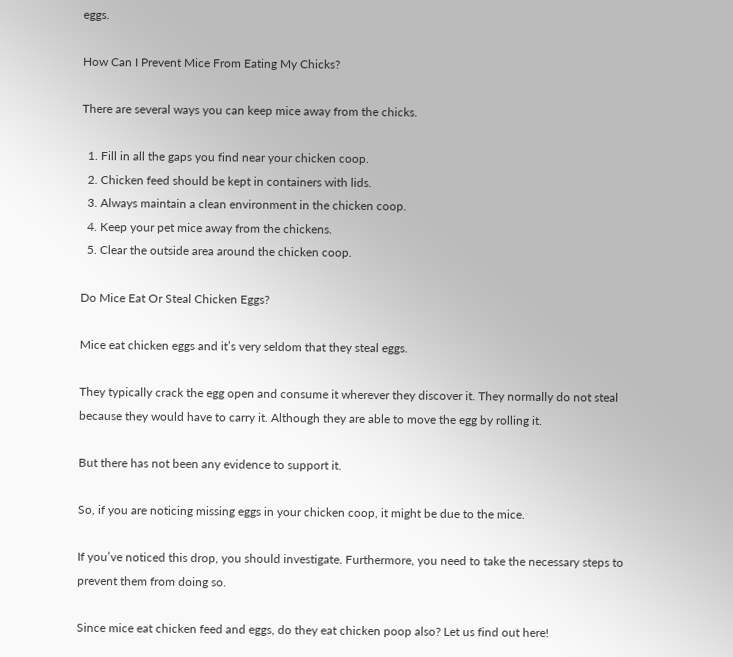eggs.

How Can I Prevent Mice From Eating My Chicks?

There are several ways you can keep mice away from the chicks.

  1. Fill in all the gaps you find near your chicken coop.
  2. Chicken feed should be kept in containers with lids.
  3. Always maintain a clean environment in the chicken coop.
  4. Keep your pet mice away from the chickens.
  5. Clear the outside area around the chicken coop.

Do Mice Eat Or Steal Chicken Eggs?

Mice eat chicken eggs and it’s very seldom that they steal eggs.

They typically crack the egg open and consume it wherever they discover it. They normally do not steal because they would have to carry it. Although they are able to move the egg by rolling it.

But there has not been any evidence to support it.

So, if you are noticing missing eggs in your chicken coop, it might be due to the mice.

If you’ve noticed this drop, you should investigate. Furthermore, you need to take the necessary steps to prevent them from doing so.

Since mice eat chicken feed and eggs, do they eat chicken poop also? Let us find out here!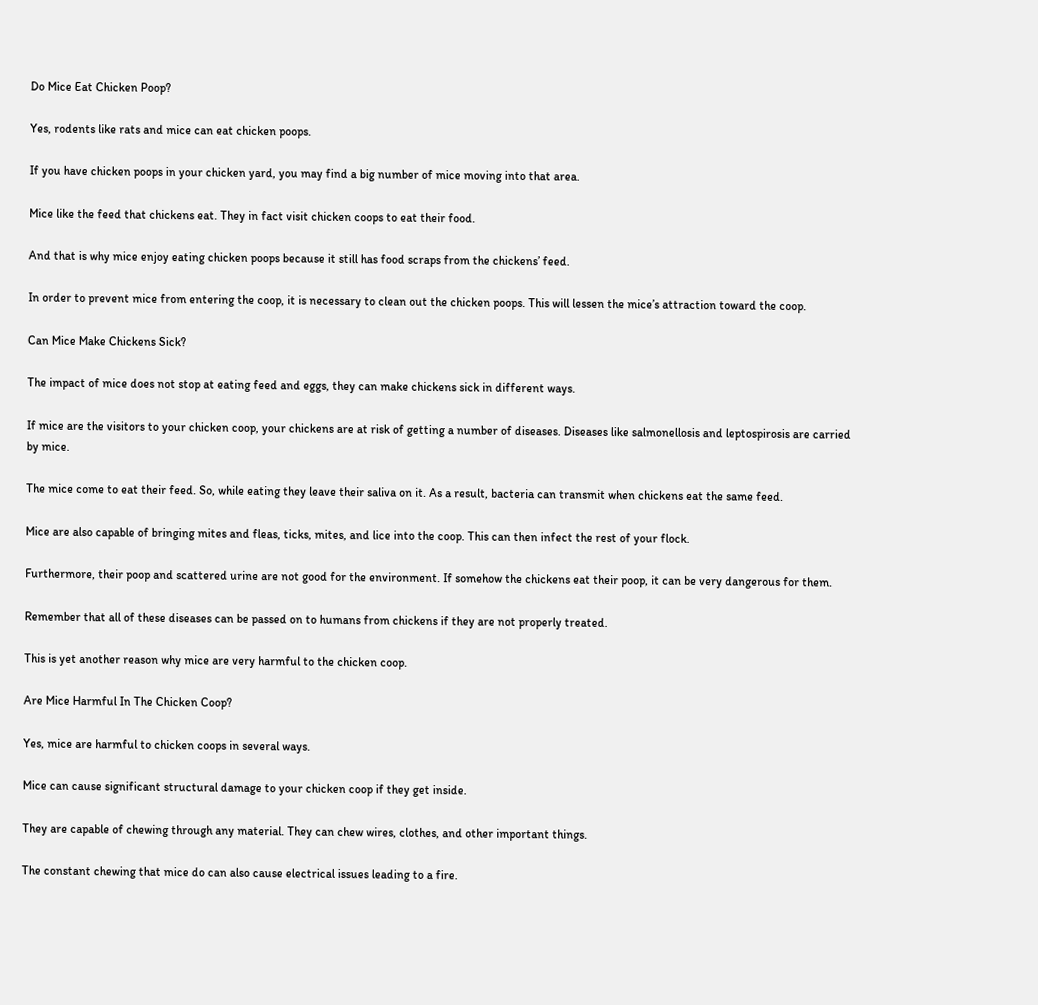Do Mice Eat Chicken Poop?

Yes, rodents like rats and mice can eat chicken poops.

If you have chicken poops in your chicken yard, you may find a big number of mice moving into that area.

Mice like the feed that chickens eat. They in fact visit chicken coops to eat their food.

And that is why mice enjoy eating chicken poops because it still has food scraps from the chickens’ feed.

In order to prevent mice from entering the coop, it is necessary to clean out the chicken poops. This will lessen the mice’s attraction toward the coop.

Can Mice Make Chickens Sick?

The impact of mice does not stop at eating feed and eggs, they can make chickens sick in different ways.

If mice are the visitors to your chicken coop, your chickens are at risk of getting a number of diseases. Diseases like salmonellosis and leptospirosis are carried by mice.

The mice come to eat their feed. So, while eating they leave their saliva on it. As a result, bacteria can transmit when chickens eat the same feed.

Mice are also capable of bringing mites and fleas, ticks, mites, and lice into the coop. This can then infect the rest of your flock.

Furthermore, their poop and scattered urine are not good for the environment. If somehow the chickens eat their poop, it can be very dangerous for them.

Remember that all of these diseases can be passed on to humans from chickens if they are not properly treated.

This is yet another reason why mice are very harmful to the chicken coop.

Are Mice Harmful In The Chicken Coop?

Yes, mice are harmful to chicken coops in several ways.

Mice can cause significant structural damage to your chicken coop if they get inside.

They are capable of chewing through any material. They can chew wires, clothes, and other important things.

The constant chewing that mice do can also cause electrical issues leading to a fire.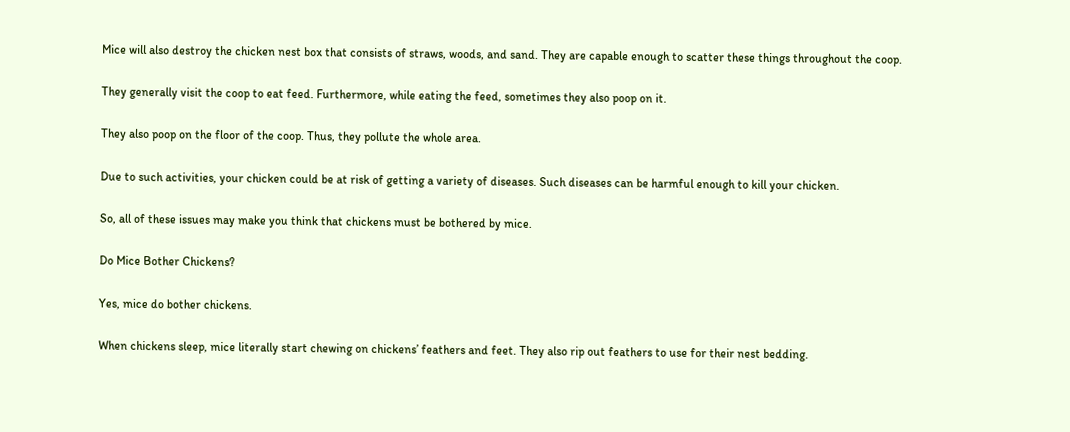Mice will also destroy the chicken nest box that consists of straws, woods, and sand. They are capable enough to scatter these things throughout the coop.

They generally visit the coop to eat feed. Furthermore, while eating the feed, sometimes they also poop on it.

They also poop on the floor of the coop. Thus, they pollute the whole area.

Due to such activities, your chicken could be at risk of getting a variety of diseases. Such diseases can be harmful enough to kill your chicken.

So, all of these issues may make you think that chickens must be bothered by mice.

Do Mice Bother Chickens?

Yes, mice do bother chickens.

When chickens sleep, mice literally start chewing on chickens’ feathers and feet. They also rip out feathers to use for their nest bedding.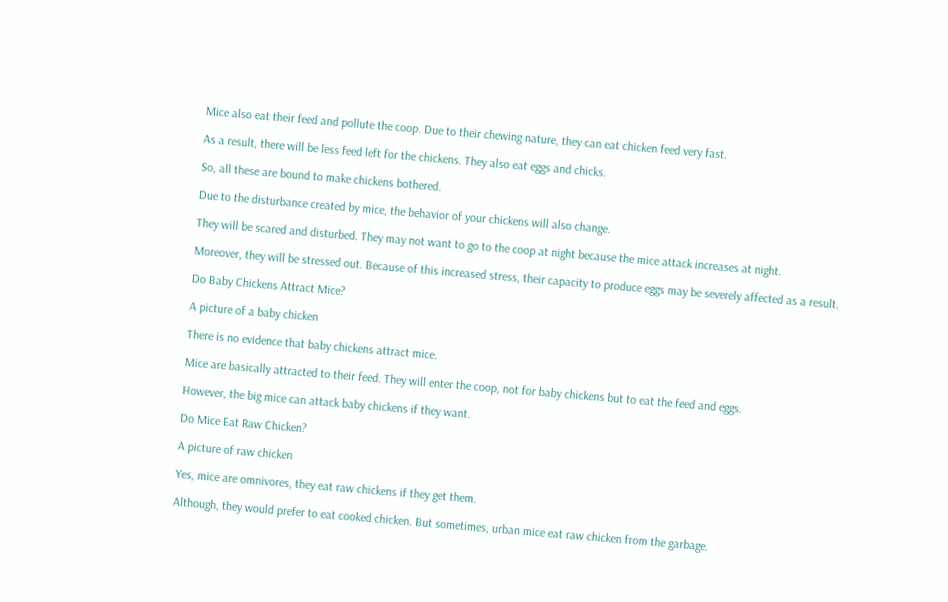Mice also eat their feed and pollute the coop. Due to their chewing nature, they can eat chicken feed very fast.

As a result, there will be less feed left for the chickens. They also eat eggs and chicks.

So, all these are bound to make chickens bothered.

Due to the disturbance created by mice, the behavior of your chickens will also change.

They will be scared and disturbed. They may not want to go to the coop at night because the mice attack increases at night.

Moreover, they will be stressed out. Because of this increased stress, their capacity to produce eggs may be severely affected as a result.

Do Baby Chickens Attract Mice?

A picture of a baby chicken

There is no evidence that baby chickens attract mice.

Mice are basically attracted to their feed. They will enter the coop, not for baby chickens but to eat the feed and eggs.

However, the big mice can attack baby chickens if they want.

Do Mice Eat Raw Chicken?

A picture of raw chicken

Yes, mice are omnivores, they eat raw chickens if they get them.

Although, they would prefer to eat cooked chicken. But sometimes, urban mice eat raw chicken from the garbage.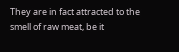They are in fact attracted to the smell of raw meat, be it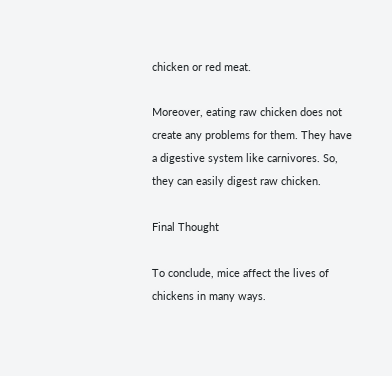chicken or red meat.

Moreover, eating raw chicken does not create any problems for them. They have a digestive system like carnivores. So, they can easily digest raw chicken.

Final Thought

To conclude, mice affect the lives of chickens in many ways.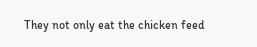They not only eat the chicken feed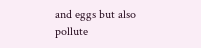and eggs but also pollute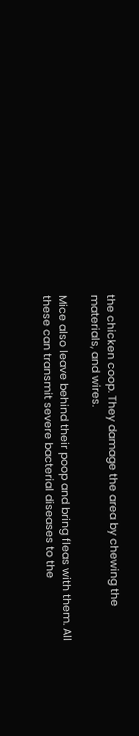the chicken coop. They damage the area by chewing the materials, and wires.

Mice also leave behind their poop and bring fleas with them. All these can transmit severe bacterial diseases to the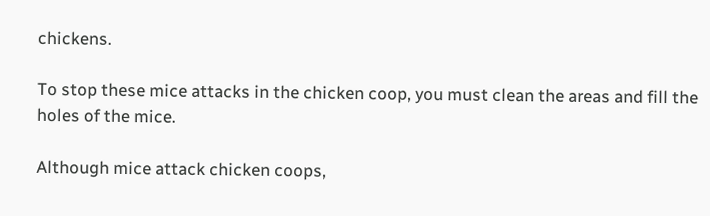chickens.

To stop these mice attacks in the chicken coop, you must clean the areas and fill the holes of the mice.

Although mice attack chicken coops,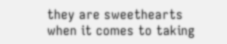they are sweethearts when it comes to taking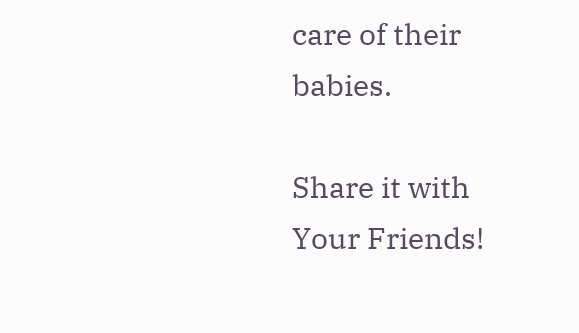care of their babies.

Share it with Your Friends!